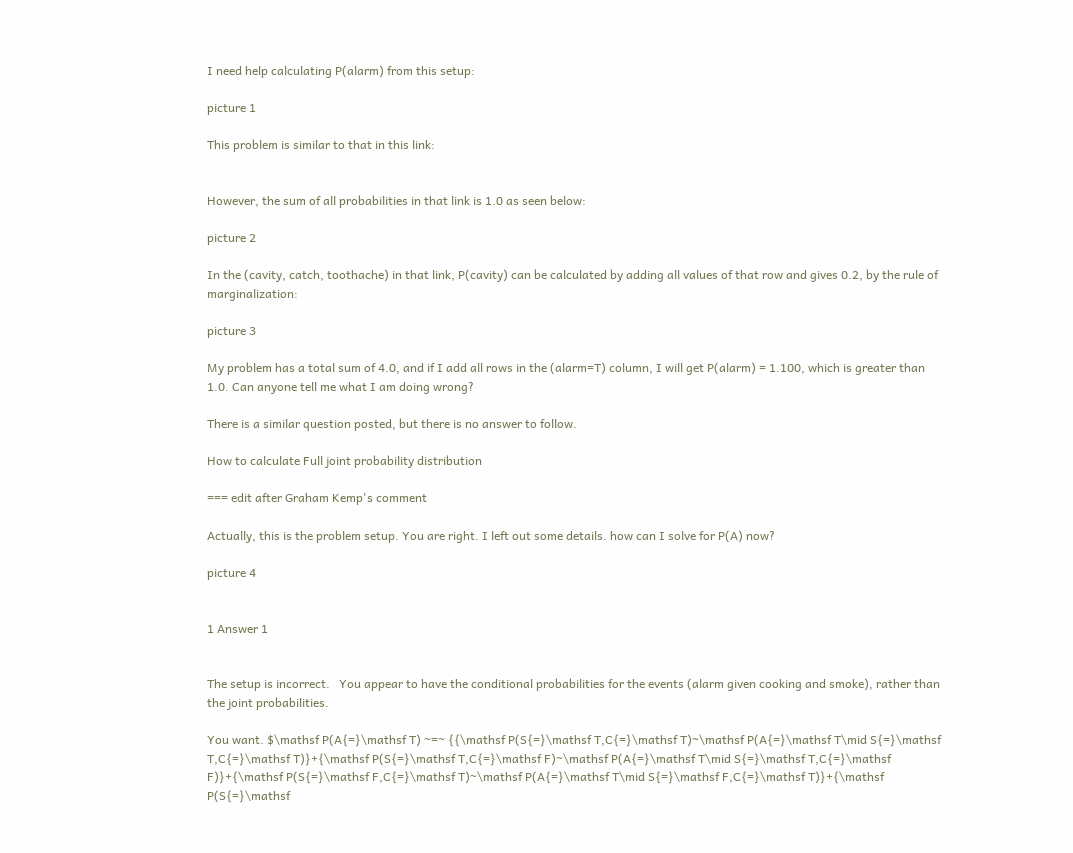I need help calculating P(alarm) from this setup:

picture 1

This problem is similar to that in this link:


However, the sum of all probabilities in that link is 1.0 as seen below:

picture 2

In the (cavity, catch, toothache) in that link, P(cavity) can be calculated by adding all values of that row and gives 0.2, by the rule of marginalization:

picture 3

My problem has a total sum of 4.0, and if I add all rows in the (alarm=T) column, I will get P(alarm) = 1.100, which is greater than 1.0. Can anyone tell me what I am doing wrong?

There is a similar question posted, but there is no answer to follow.

How to calculate Full joint probability distribution

=== edit after Graham Kemp's comment

Actually, this is the problem setup. You are right. I left out some details. how can I solve for P(A) now?

picture 4


1 Answer 1


The setup is incorrect.   You appear to have the conditional probabilities for the events (alarm given cooking and smoke), rather than the joint probabilities.

You want. $\mathsf P(A{=}\mathsf T) ~=~ {{\mathsf P(S{=}\mathsf T,C{=}\mathsf T)~\mathsf P(A{=}\mathsf T\mid S{=}\mathsf T,C{=}\mathsf T)}+{\mathsf P(S{=}\mathsf T,C{=}\mathsf F)~\mathsf P(A{=}\mathsf T\mid S{=}\mathsf T,C{=}\mathsf F)}+{\mathsf P(S{=}\mathsf F,C{=}\mathsf T)~\mathsf P(A{=}\mathsf T\mid S{=}\mathsf F,C{=}\mathsf T)}+{\mathsf P(S{=}\mathsf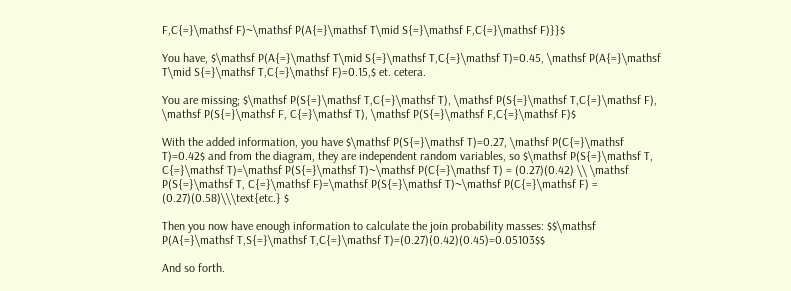F,C{=}\mathsf F)~\mathsf P(A{=}\mathsf T\mid S{=}\mathsf F,C{=}\mathsf F)}}$

You have, $\mathsf P(A{=}\mathsf T\mid S{=}\mathsf T,C{=}\mathsf T)=0.45, \mathsf P(A{=}\mathsf T\mid S{=}\mathsf T,C{=}\mathsf F)=0.15,$ et. cetera.

You are missing; $\mathsf P(S{=}\mathsf T,C{=}\mathsf T), \mathsf P(S{=}\mathsf T,C{=}\mathsf F), \mathsf P(S{=}\mathsf F, C{=}\mathsf T), \mathsf P(S{=}\mathsf F,C{=}\mathsf F)$

With the added information, you have $\mathsf P(S{=}\mathsf T)=0.27, \mathsf P(C{=}\mathsf T)=0.42$ and from the diagram, they are independent random variables, so $\mathsf P(S{=}\mathsf T, C{=}\mathsf T)=\mathsf P(S{=}\mathsf T)~\mathsf P(C{=}\mathsf T) = (0.27)(0.42) \\ \mathsf P(S{=}\mathsf T, C{=}\mathsf F)=\mathsf P(S{=}\mathsf T)~\mathsf P(C{=}\mathsf F) = (0.27)(0.58)\\\text{etc.} $

Then you now have enough information to calculate the join probability masses: $$\mathsf P(A{=}\mathsf T,S{=}\mathsf T,C{=}\mathsf T)=(0.27)(0.42)(0.45)=0.05103$$

And so forth.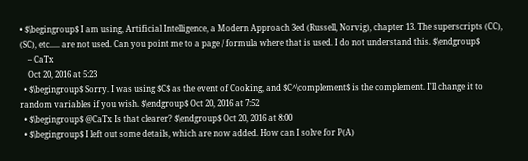• $\begingroup$ I am using, Artificial Intelligence, a Modern Approach 3ed (Russell, Norvig), chapter 13. The superscripts (CC), (SC), etc..... are not used. Can you point me to a page / formula where that is used. I do not understand this. $\endgroup$
    – CaTx
    Oct 20, 2016 at 5:23
  • $\begingroup$ Sorry. I was using $C$ as the event of Cooking, and $C^\complement$ is the complement. I'll change it to random variables if you wish. $\endgroup$ Oct 20, 2016 at 7:52
  • $\begingroup$ @CaTx Is that clearer? $\endgroup$ Oct 20, 2016 at 8:00
  • $\begingroup$ I left out some details, which are now added. How can I solve for P(A)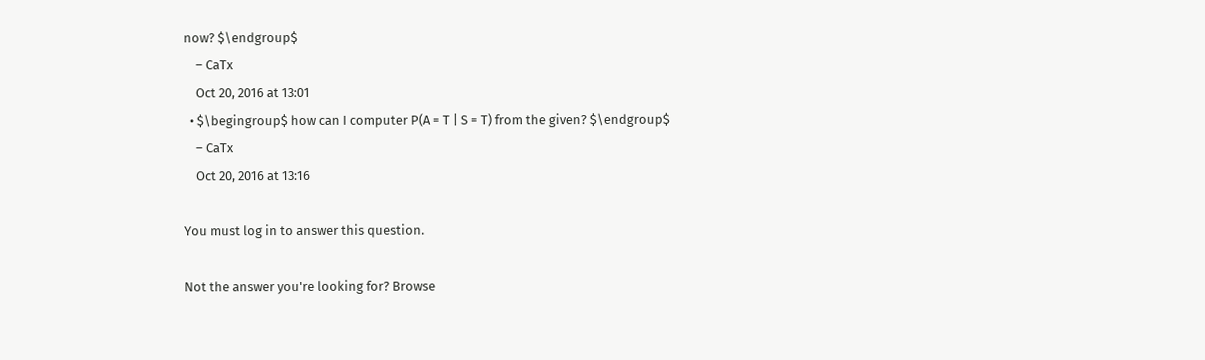now? $\endgroup$
    – CaTx
    Oct 20, 2016 at 13:01
  • $\begingroup$ how can I computer P(A = T | S = T) from the given? $\endgroup$
    – CaTx
    Oct 20, 2016 at 13:16

You must log in to answer this question.

Not the answer you're looking for? Browse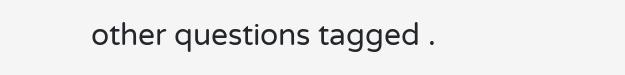other questions tagged .